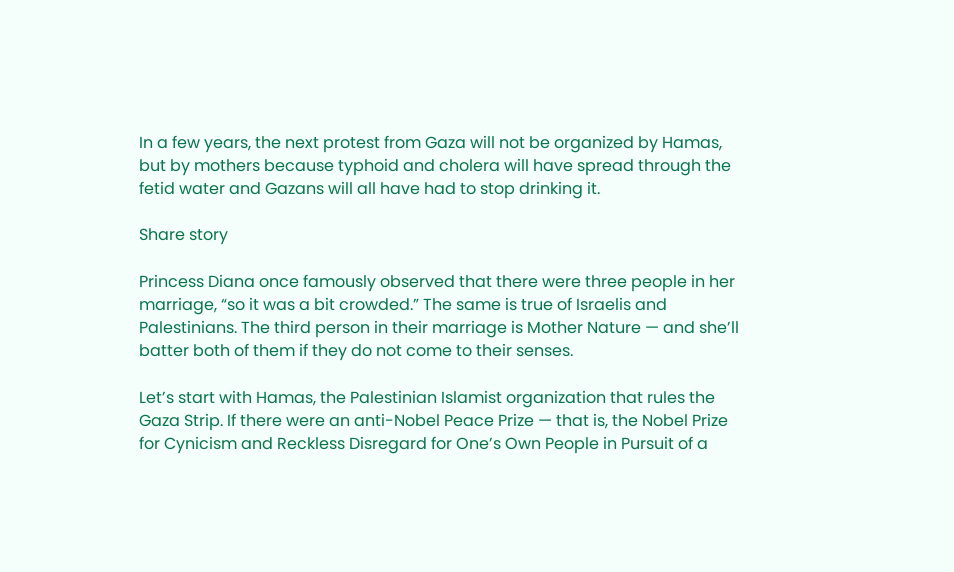In a few years, the next protest from Gaza will not be organized by Hamas, but by mothers because typhoid and cholera will have spread through the fetid water and Gazans will all have had to stop drinking it.

Share story

Princess Diana once famously observed that there were three people in her marriage, “so it was a bit crowded.” The same is true of Israelis and Palestinians. The third person in their marriage is Mother Nature — and she’ll batter both of them if they do not come to their senses.

Let’s start with Hamas, the Palestinian Islamist organization that rules the Gaza Strip. If there were an anti-Nobel Peace Prize — that is, the Nobel Prize for Cynicism and Reckless Disregard for One’s Own People in Pursuit of a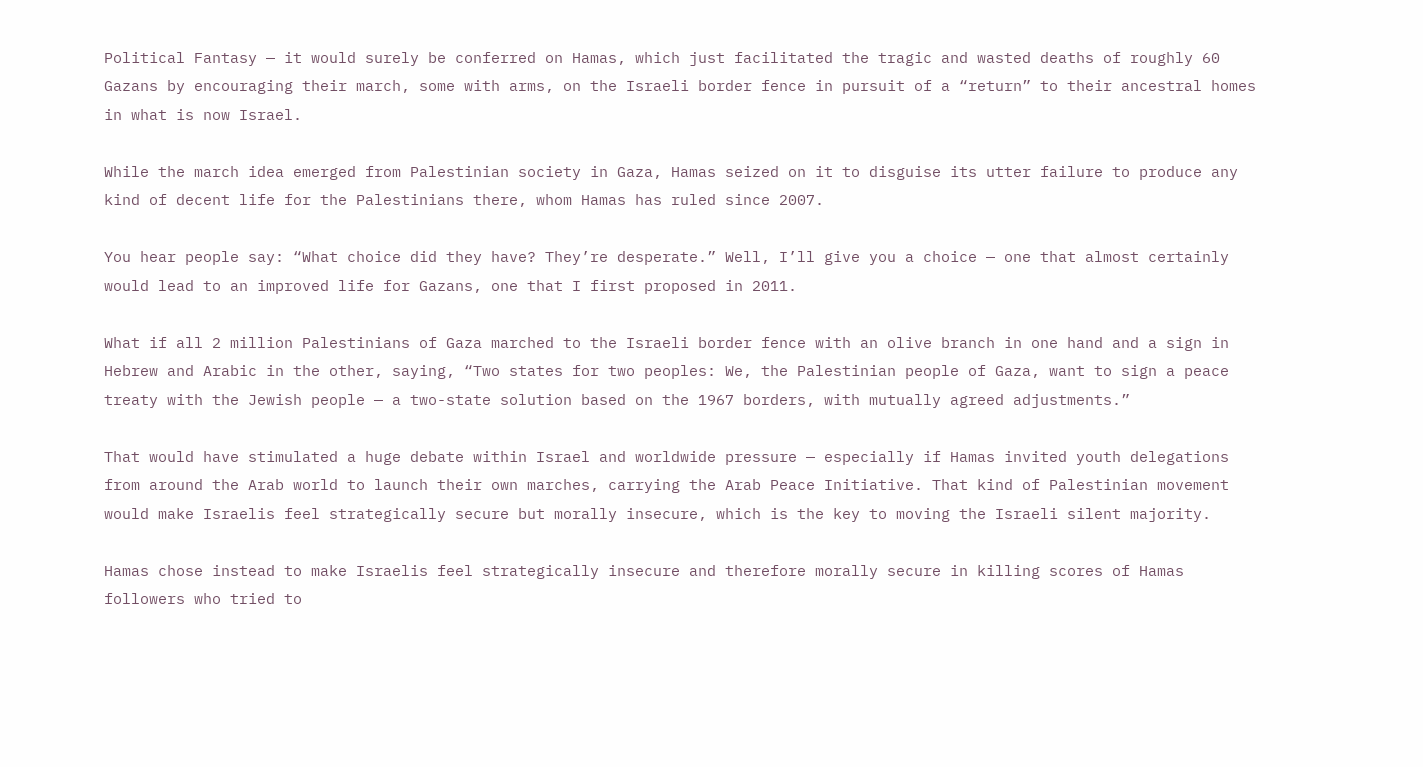Political Fantasy — it would surely be conferred on Hamas, which just facilitated the tragic and wasted deaths of roughly 60 Gazans by encouraging their march, some with arms, on the Israeli border fence in pursuit of a “return” to their ancestral homes in what is now Israel.

While the march idea emerged from Palestinian society in Gaza, Hamas seized on it to disguise its utter failure to produce any kind of decent life for the Palestinians there, whom Hamas has ruled since 2007.

You hear people say: “What choice did they have? They’re desperate.” Well, I’ll give you a choice — one that almost certainly would lead to an improved life for Gazans, one that I first proposed in 2011.

What if all 2 million Palestinians of Gaza marched to the Israeli border fence with an olive branch in one hand and a sign in Hebrew and Arabic in the other, saying, “Two states for two peoples: We, the Palestinian people of Gaza, want to sign a peace treaty with the Jewish people — a two-state solution based on the 1967 borders, with mutually agreed adjustments.”

That would have stimulated a huge debate within Israel and worldwide pressure — especially if Hamas invited youth delegations from around the Arab world to launch their own marches, carrying the Arab Peace Initiative. That kind of Palestinian movement would make Israelis feel strategically secure but morally insecure, which is the key to moving the Israeli silent majority.

Hamas chose instead to make Israelis feel strategically insecure and therefore morally secure in killing scores of Hamas followers who tried to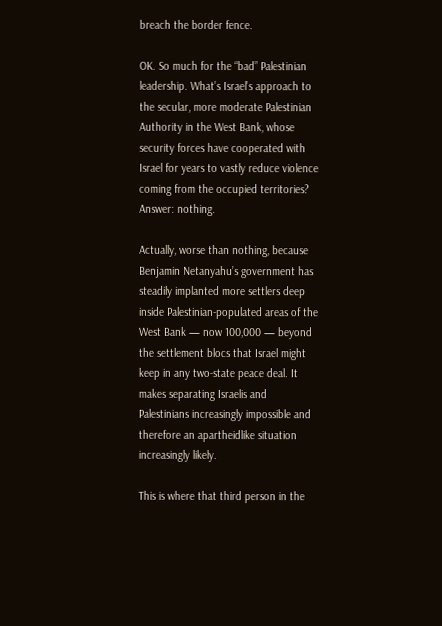breach the border fence.

OK. So much for the “bad” Palestinian leadership. What’s Israel’s approach to the secular, more moderate Palestinian Authority in the West Bank, whose security forces have cooperated with Israel for years to vastly reduce violence coming from the occupied territories? Answer: nothing.

Actually, worse than nothing, because Benjamin Netanyahu’s government has steadily implanted more settlers deep inside Palestinian-populated areas of the West Bank — now 100,000 — beyond the settlement blocs that Israel might keep in any two-state peace deal. It makes separating Israelis and Palestinians increasingly impossible and therefore an apartheidlike situation increasingly likely.

This is where that third person in the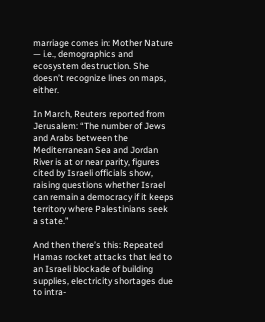marriage comes in: Mother Nature — i.e., demographics and ecosystem destruction. She doesn’t recognize lines on maps, either.

In March, Reuters reported from Jerusalem: “The number of Jews and Arabs between the Mediterranean Sea and Jordan River is at or near parity, figures cited by Israeli officials show, raising questions whether Israel can remain a democracy if it keeps territory where Palestinians seek a state.”

And then there’s this: Repeated Hamas rocket attacks that led to an Israeli blockade of building supplies, electricity shortages due to intra-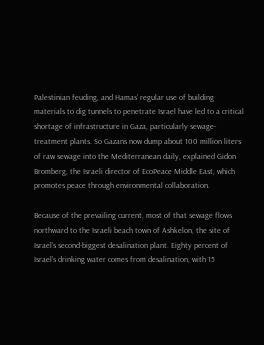Palestinian feuding, and Hamas’ regular use of building materials to dig tunnels to penetrate Israel have led to a critical shortage of infrastructure in Gaza, particularly sewage-treatment plants. So Gazans now dump about 100 million liters of raw sewage into the Mediterranean daily, explained Gidon Bromberg, the Israeli director of EcoPeace Middle East, which promotes peace through environmental collaboration.

Because of the prevailing current, most of that sewage flows northward to the Israeli beach town of Ashkelon, the site of Israel’s second-biggest desalination plant. Eighty percent of Israel’s drinking water comes from desalination, with 15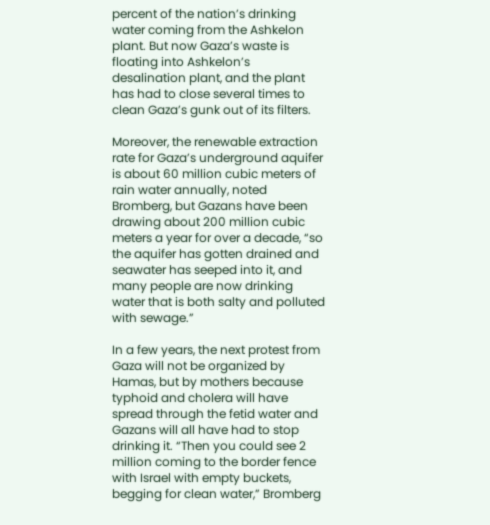percent of the nation’s drinking water coming from the Ashkelon plant. But now Gaza’s waste is floating into Ashkelon’s desalination plant, and the plant has had to close several times to clean Gaza’s gunk out of its filters.

Moreover, the renewable extraction rate for Gaza’s underground aquifer is about 60 million cubic meters of rain water annually, noted Bromberg, but Gazans have been drawing about 200 million cubic meters a year for over a decade, “so the aquifer has gotten drained and seawater has seeped into it, and many people are now drinking water that is both salty and polluted with sewage.”

In a few years, the next protest from Gaza will not be organized by Hamas, but by mothers because typhoid and cholera will have spread through the fetid water and Gazans will all have had to stop drinking it. “Then you could see 2 million coming to the border fence with Israel with empty buckets, begging for clean water,” Bromberg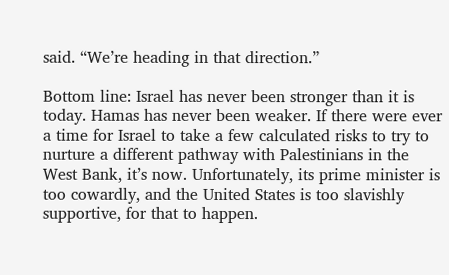said. “We’re heading in that direction.”

Bottom line: Israel has never been stronger than it is today. Hamas has never been weaker. If there were ever a time for Israel to take a few calculated risks to try to nurture a different pathway with Palestinians in the West Bank, it’s now. Unfortunately, its prime minister is too cowardly, and the United States is too slavishly supportive, for that to happen.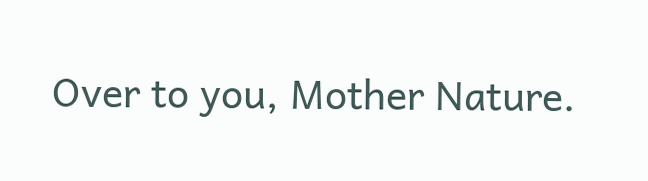Over to you, Mother Nature.